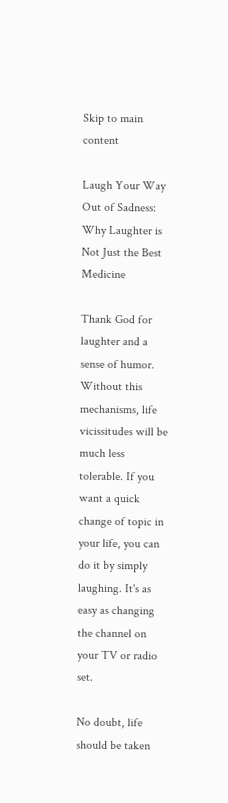Skip to main content

Laugh Your Way Out of Sadness: Why Laughter is Not Just the Best Medicine

Thank God for laughter and a sense of humor. Without this mechanisms, life vicissitudes will be much less tolerable. If you want a quick change of topic in your life, you can do it by simply laughing. It's as easy as changing the channel on your TV or radio set.

No doubt, life should be taken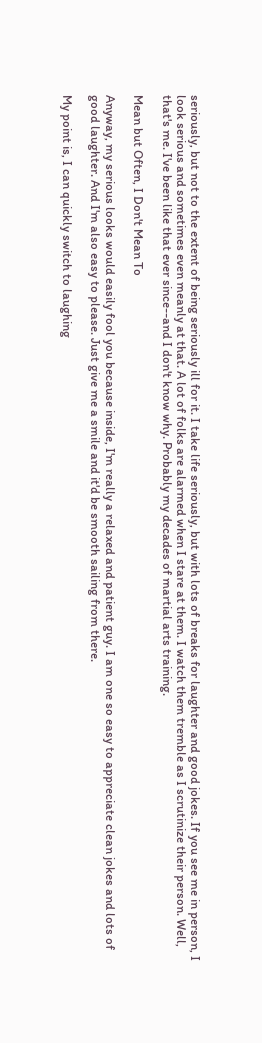seriously, but not to the extent of being seriously ill for it. I take life seriously, but with lots of breaks for laughter and good jokes. If you see me in person, I look serious and sometimes even meanly at that. A lot of folks are alarmed when I stare at them. I watch them tremble as I scrutinize their person. Well, that's me. I've been like that ever since--and I don't know why. Probably my decades of martial arts training.

Mean but Often, I Don't Mean To

Anyway, my serious looks would easily fool you because inside, I'm really a relaxed and patient guy. I am one so easy to appreciate clean jokes and lots of good laughter. And I'm also easy to please. Just give me a smile and it'd be smooth sailing from there.

My point is, I can quickly switch to laughing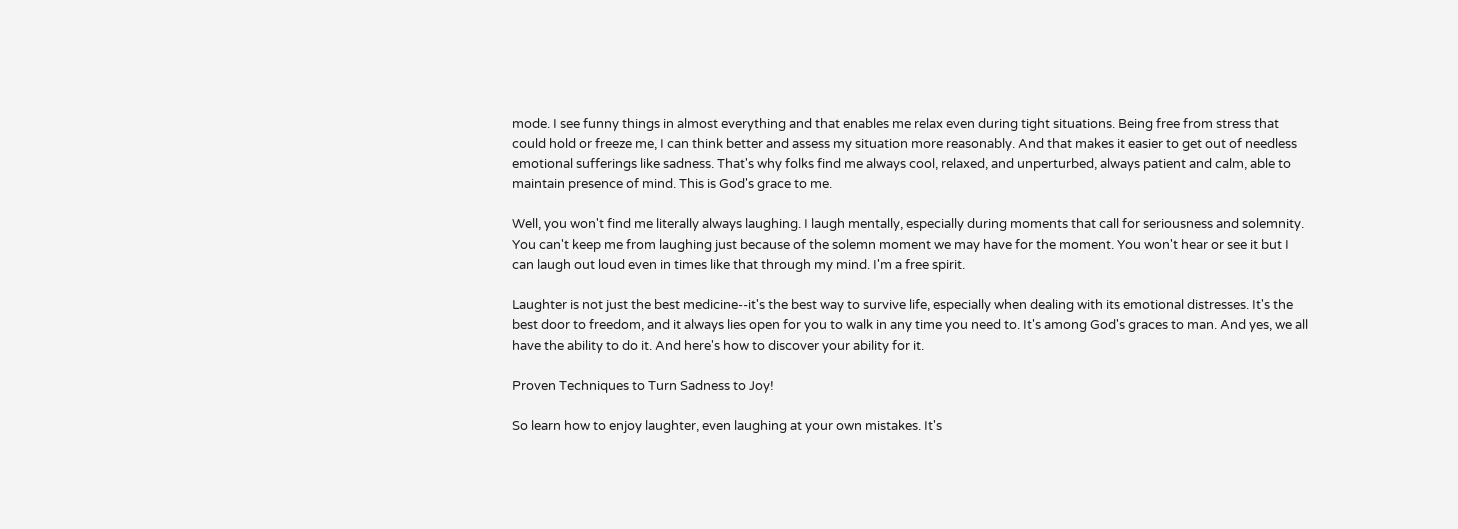mode. I see funny things in almost everything and that enables me relax even during tight situations. Being free from stress that could hold or freeze me, I can think better and assess my situation more reasonably. And that makes it easier to get out of needless emotional sufferings like sadness. That's why folks find me always cool, relaxed, and unperturbed, always patient and calm, able to maintain presence of mind. This is God's grace to me.

Well, you won't find me literally always laughing. I laugh mentally, especially during moments that call for seriousness and solemnity. You can't keep me from laughing just because of the solemn moment we may have for the moment. You won't hear or see it but I can laugh out loud even in times like that through my mind. I'm a free spirit.

Laughter is not just the best medicine--it's the best way to survive life, especially when dealing with its emotional distresses. It's the best door to freedom, and it always lies open for you to walk in any time you need to. It's among God's graces to man. And yes, we all have the ability to do it. And here's how to discover your ability for it.

Proven Techniques to Turn Sadness to Joy!

So learn how to enjoy laughter, even laughing at your own mistakes. It's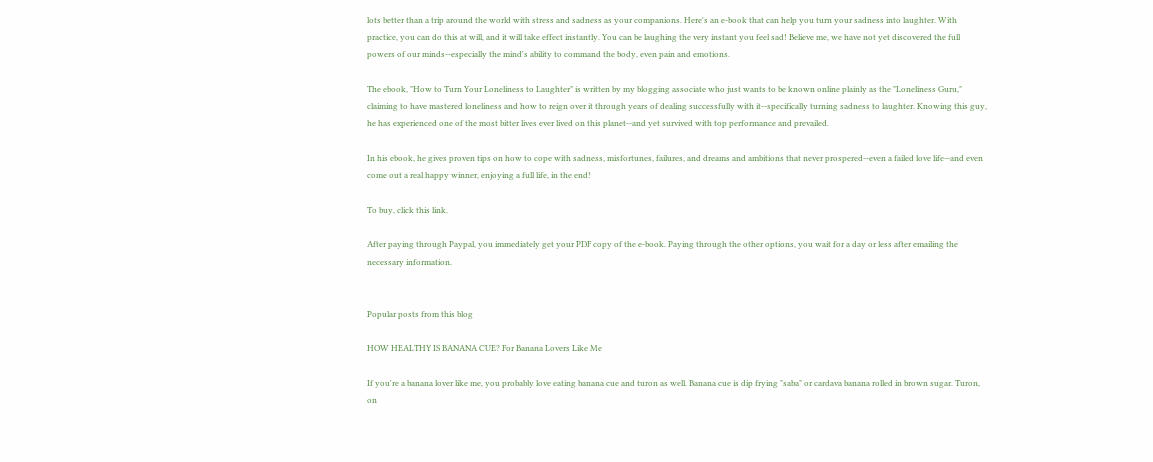lots better than a trip around the world with stress and sadness as your companions. Here's an e-book that can help you turn your sadness into laughter. With practice, you can do this at will, and it will take effect instantly. You can be laughing the very instant you feel sad! Believe me, we have not yet discovered the full powers of our minds--especially the mind's ability to command the body, even pain and emotions.

The ebook, "How to Turn Your Loneliness to Laughter" is written by my blogging associate who just wants to be known online plainly as the "Loneliness Guru," claiming to have mastered loneliness and how to reign over it through years of dealing successfully with it--specifically turning sadness to laughter. Knowing this guy, he has experienced one of the most bitter lives ever lived on this planet--and yet survived with top performance and prevailed.

In his ebook, he gives proven tips on how to cope with sadness, misfortunes, failures, and dreams and ambitions that never prospered--even a failed love life--and even come out a real happy winner, enjoying a full life, in the end!

To buy, click this link.

After paying through Paypal, you immediately get your PDF copy of the e-book. Paying through the other options, you wait for a day or less after emailing the necessary information.


Popular posts from this blog

HOW HEALTHY IS BANANA CUE? For Banana Lovers Like Me

If you're a banana lover like me, you probably love eating banana cue and turon as well. Banana cue is dip frying "saba" or cardava banana rolled in brown sugar. Turon, on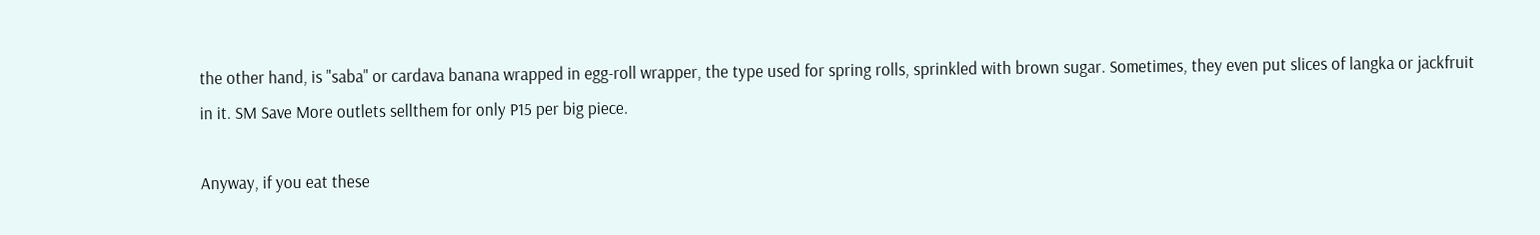the other hand, is "saba" or cardava banana wrapped in egg-roll wrapper, the type used for spring rolls, sprinkled with brown sugar. Sometimes, they even put slices of langka or jackfruit in it. SM Save More outlets sellthem for only P15 per big piece.

Anyway, if you eat these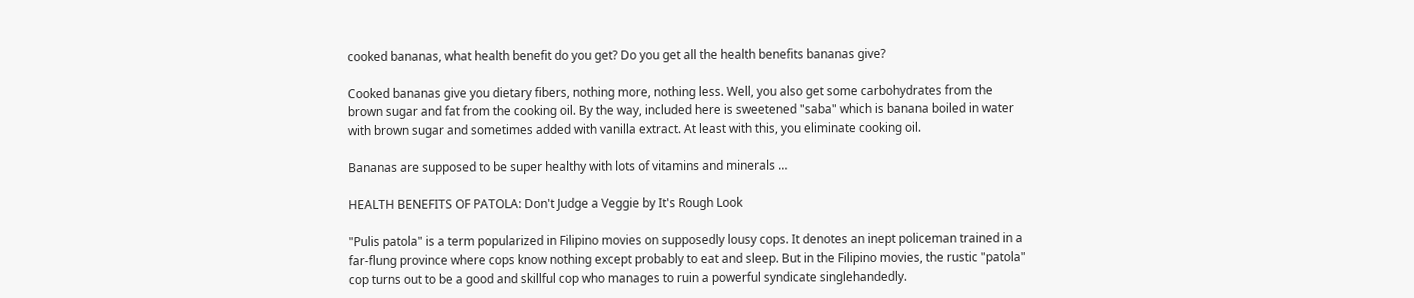cooked bananas, what health benefit do you get? Do you get all the health benefits bananas give?

Cooked bananas give you dietary fibers, nothing more, nothing less. Well, you also get some carbohydrates from the brown sugar and fat from the cooking oil. By the way, included here is sweetened "saba" which is banana boiled in water with brown sugar and sometimes added with vanilla extract. At least with this, you eliminate cooking oil.

Bananas are supposed to be super healthy with lots of vitamins and minerals …

HEALTH BENEFITS OF PATOLA: Don't Judge a Veggie by It's Rough Look

"Pulis patola" is a term popularized in Filipino movies on supposedly lousy cops. It denotes an inept policeman trained in a far-flung province where cops know nothing except probably to eat and sleep. But in the Filipino movies, the rustic "patola" cop turns out to be a good and skillful cop who manages to ruin a powerful syndicate singlehandedly.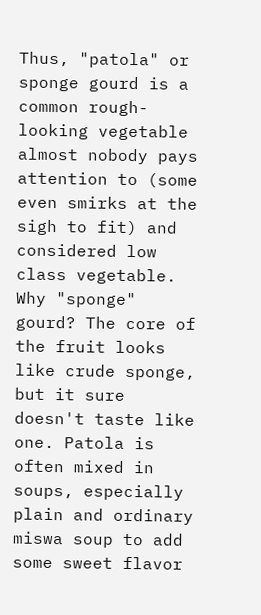Thus, "patola" or sponge gourd is a common rough-looking vegetable almost nobody pays attention to (some even smirks at the sigh to fit) and considered low class vegetable. Why "sponge" gourd? The core of the fruit looks like crude sponge, but it sure doesn't taste like one. Patola is  often mixed in soups, especially plain and ordinary miswa soup to add some sweet flavor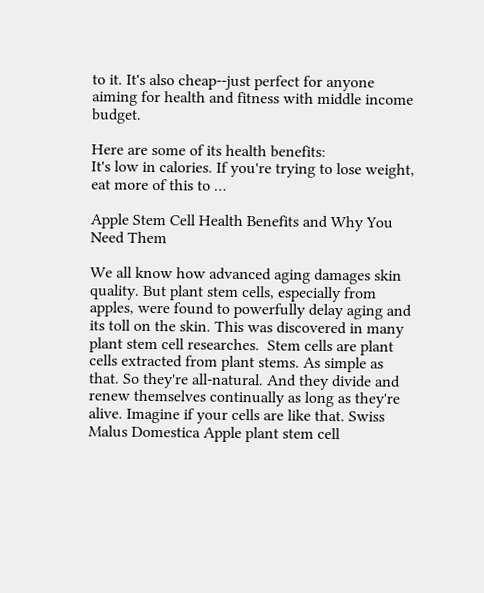to it. It's also cheap--just perfect for anyone aiming for health and fitness with middle income budget.

Here are some of its health benefits:
It's low in calories. If you're trying to lose weight, eat more of this to …

Apple Stem Cell Health Benefits and Why You Need Them

We all know how advanced aging damages skin quality. But plant stem cells, especially from apples, were found to powerfully delay aging and its toll on the skin. This was discovered in many plant stem cell researches.  Stem cells are plant cells extracted from plant stems. As simple as that. So they're all-natural. And they divide and renew themselves continually as long as they're alive. Imagine if your cells are like that. Swiss Malus Domestica Apple plant stem cell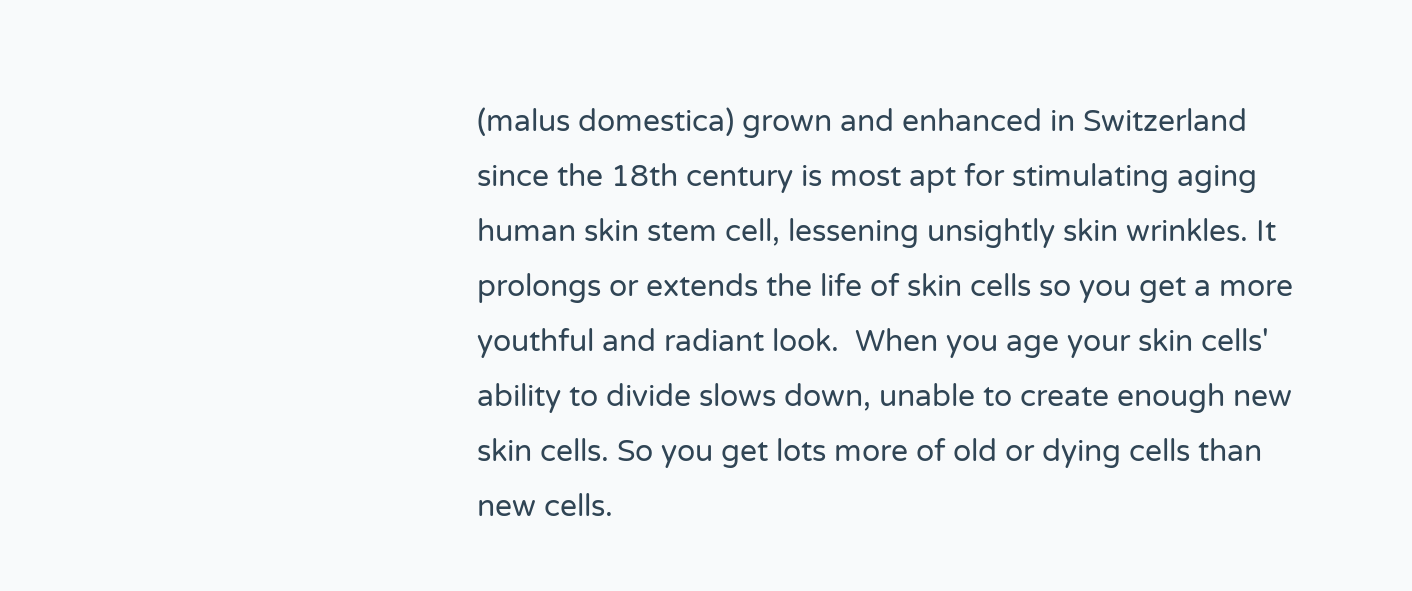(malus domestica) grown and enhanced in Switzerland since the 18th century is most apt for stimulating aging human skin stem cell, lessening unsightly skin wrinkles. It prolongs or extends the life of skin cells so you get a more youthful and radiant look.  When you age your skin cells' ability to divide slows down, unable to create enough new skin cells. So you get lots more of old or dying cells than new cells.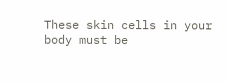These skin cells in your body must be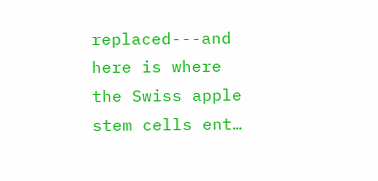replaced---and here is where the Swiss apple stem cells ent…